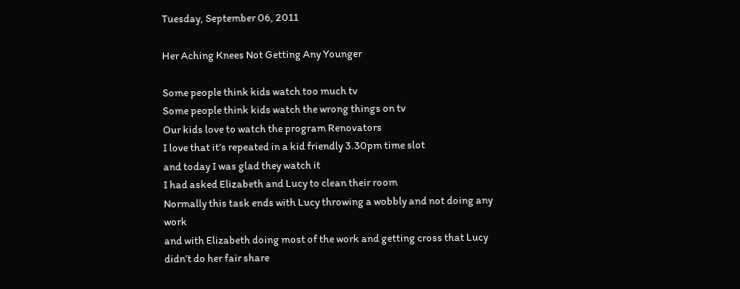Tuesday, September 06, 2011

Her Aching Knees Not Getting Any Younger

Some people think kids watch too much tv
Some people think kids watch the wrong things on tv
Our kids love to watch the program Renovators
I love that it’s repeated in a kid friendly 3.30pm time slot
and today I was glad they watch it
I had asked Elizabeth and Lucy to clean their room
Normally this task ends with Lucy throwing a wobbly and not doing any work
and with Elizabeth doing most of the work and getting cross that Lucy didn’t do her fair share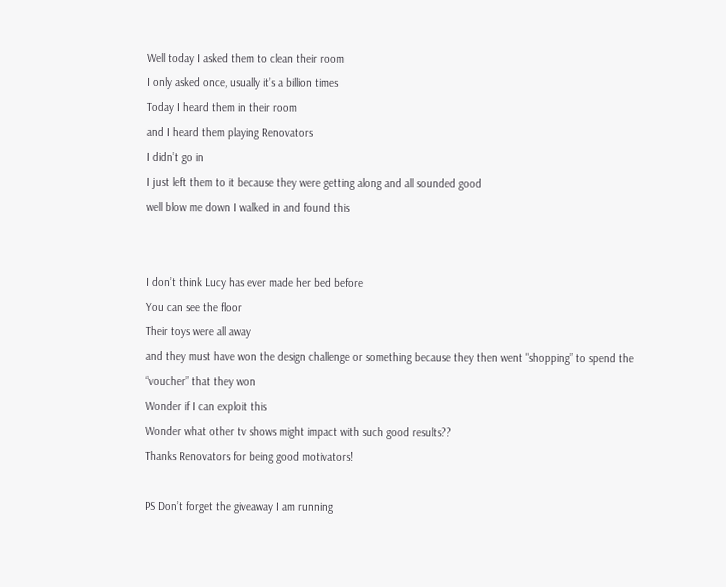Well today I asked them to clean their room
I only asked once, usually it’s a billion times
Today I heard them in their room
and I heard them playing Renovators
I didn’t go in
I just left them to it because they were getting along and all sounded good
well blow me down I walked in and found this


I don’t think Lucy has ever made her bed before
You can see the floor
Their toys were all away
and they must have won the design challenge or something because they then went "shopping” to spend the “voucher” that they won
Wonder if I can exploit this
Wonder what other tv shows might impact with such good results??
Thanks Renovators for being good motivators!

PS Don’t forget the giveaway I am running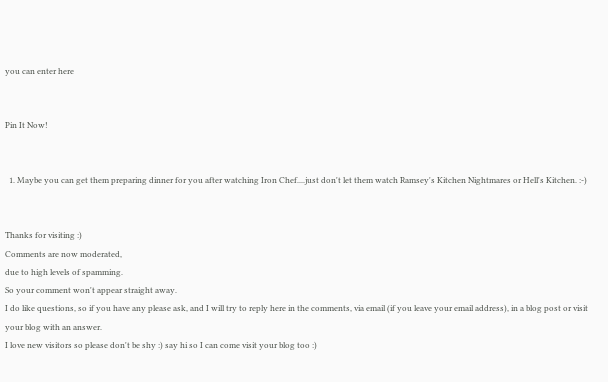you can enter here


Pin It Now!


  1. Maybe you can get them preparing dinner for you after watching Iron Chef....just don't let them watch Ramsey's Kitchen Nightmares or Hell's Kitchen. :-)


Thanks for visiting :)
Comments are now moderated,
due to high levels of spamming.
So your comment won't appear straight away.
I do like questions, so if you have any please ask, and I will try to reply here in the comments, via email (if you leave your email address), in a blog post or visit your blog with an answer.
I love new visitors so please don't be shy :) say hi so I can come visit your blog too :)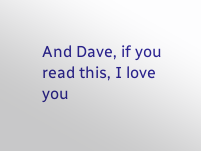And Dave, if you read this, I love you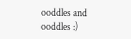ooddles and ooddles :)